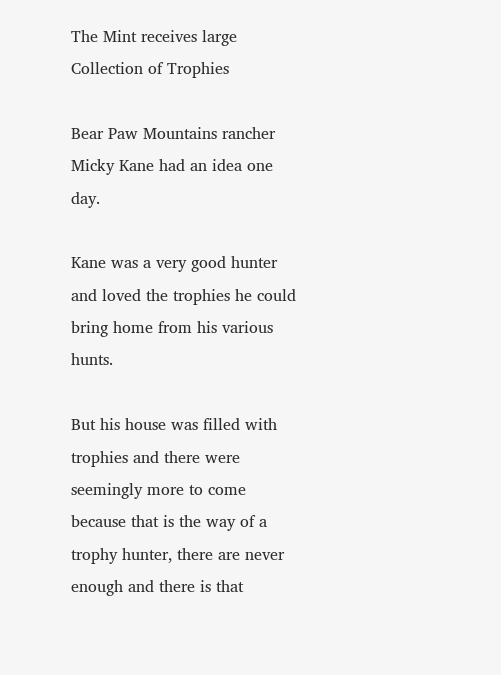The Mint receives large Collection of Trophies

Bear Paw Mountains rancher Micky Kane had an idea one day.

Kane was a very good hunter and loved the trophies he could bring home from his various hunts.

But his house was filled with trophies and there were seemingly more to come because that is the way of a trophy hunter, there are never enough and there is that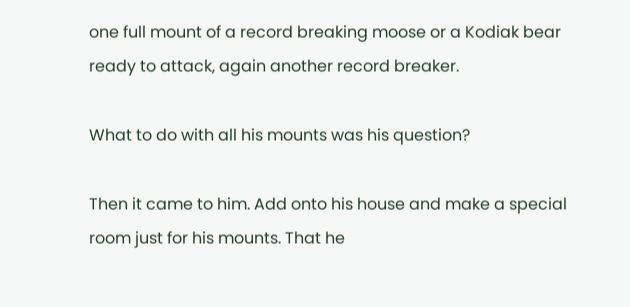one full mount of a record breaking moose or a Kodiak bear ready to attack, again another record breaker.

What to do with all his mounts was his question?

Then it came to him. Add onto his house and make a special room just for his mounts. That he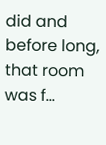did and before long, that room was f...